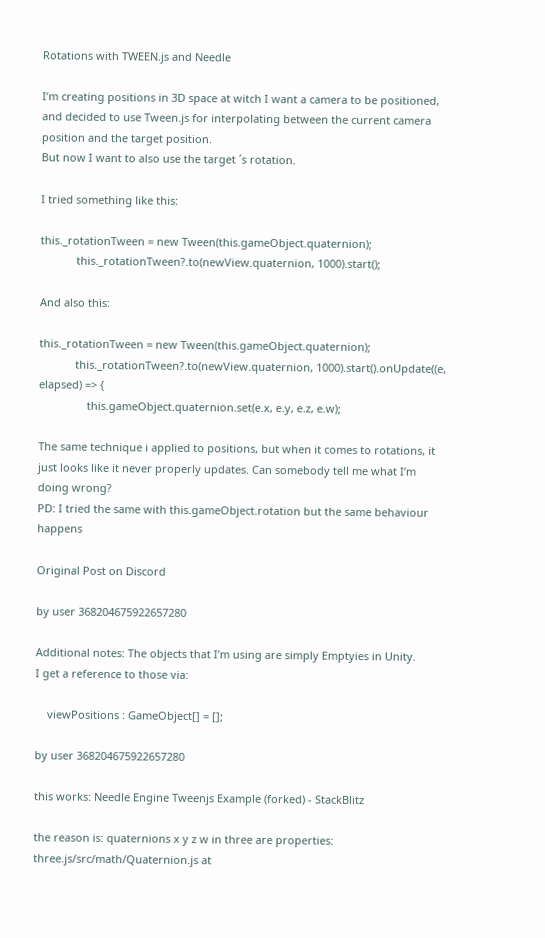Rotations with TWEEN.js and Needle

I’m creating positions in 3D space at witch I want a camera to be positioned, and decided to use Tween.js for interpolating between the current camera position and the target position.
But now I want to also use the target ´s rotation.

I tried something like this:

this._rotationTween = new Tween(this.gameObject.quaternion);
            this._rotationTween?.to(newView.quaternion, 1000).start();

And also this:

this._rotationTween = new Tween(this.gameObject.quaternion);
            this._rotationTween?.to(newView.quaternion, 1000).start().onUpdate((e, elapsed) => {
                this.gameObject.quaternion.set(e.x, e.y, e.z, e.w);

The same technique i applied to positions, but when it comes to rotations, it just looks like it never properly updates. Can somebody tell me what I’m doing wrong?
PD: I tried the same with this.gameObject.rotation but the same behaviour happens

Original Post on Discord

by user 368204675922657280

Additional notes: The objects that I’m using are simply Emptyies in Unity.
I get a reference to those via:

    viewPositions : GameObject[] = [];

by user 368204675922657280

this works: Needle Engine Tweenjs Example (forked) - StackBlitz

the reason is: quaternions x y z w in three are properties: three.js/src/math/Quaternion.js at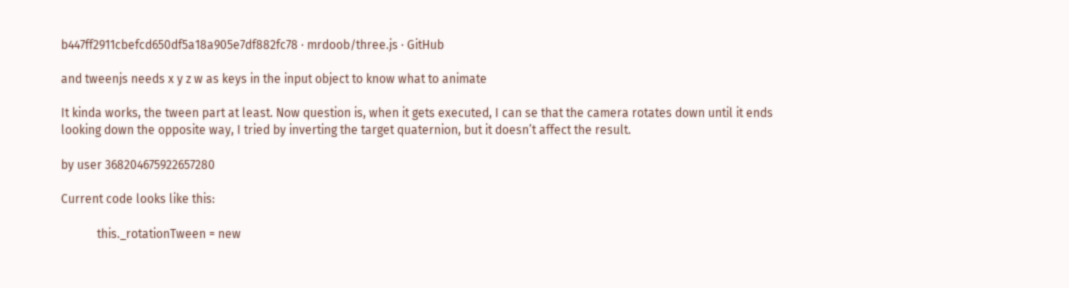b447ff2911cbefcd650df5a18a905e7df882fc78 · mrdoob/three.js · GitHub

and tweenjs needs x y z w as keys in the input object to know what to animate

It kinda works, the tween part at least. Now question is, when it gets executed, I can se that the camera rotates down until it ends looking down the opposite way, I tried by inverting the target quaternion, but it doesn’t affect the result.

by user 368204675922657280

Current code looks like this:

            this._rotationTween = new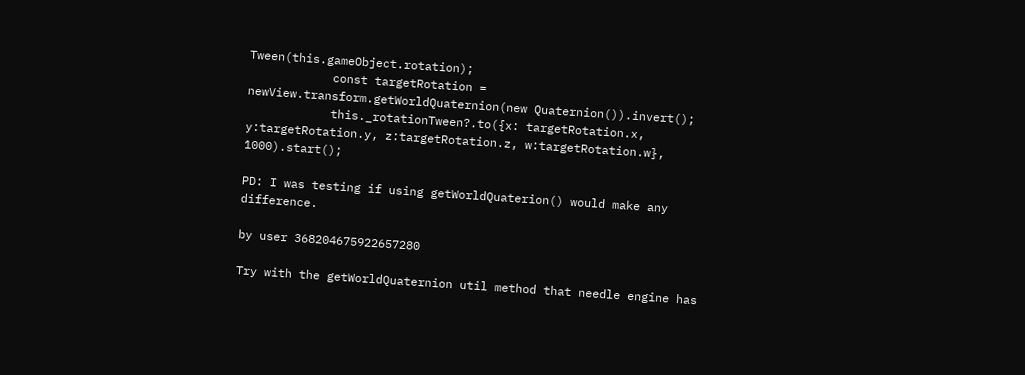Tween(this.gameObject.rotation);
            const targetRotation = newView.transform.getWorldQuaternion(new Quaternion()).invert();
            this._rotationTween?.to({x: targetRotation.x, y:targetRotation.y, z:targetRotation.z, w:targetRotation.w}, 1000).start();

PD: I was testing if using getWorldQuaterion() would make any difference.

by user 368204675922657280

Try with the getWorldQuaternion util method that needle engine has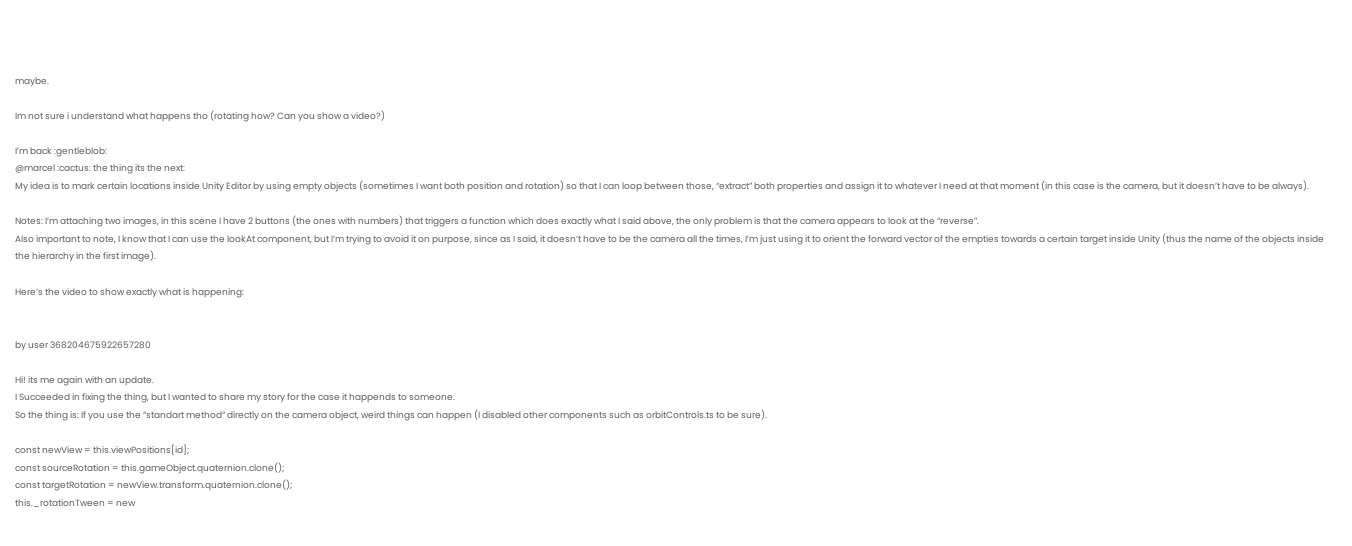maybe.

Im not sure i understand what happens tho (rotating how? Can you show a video?)

I’m back :gentleblob:
@marcel :cactus: the thing its the next:
My idea is to mark certain locations inside Unity Editor by using empty objects (sometimes I want both position and rotation) so that I can loop between those, “extract” both properties and assign it to whatever I need at that moment (in this case is the camera, but it doesn’t have to be always).

Notes: I’m attaching two images, in this scene I have 2 buttons (the ones with numbers) that triggers a function which does exactly what I said above, the only problem is that the camera appears to look at the “reverse”.
Also important to note, I know that I can use the lookAt component, but I’m trying to avoid it on purpose, since as I said, it doesn’t have to be the camera all the times, I’m just using it to orient the forward vector of the empties towards a certain target inside Unity (thus the name of the objects inside the hierarchy in the first image).

Here’s the video to show exactly what is happening:


by user 368204675922657280

Hi! its me again with an update.
I Succeeded in fixing the thing, but I wanted to share my story for the case it happends to someone.
So the thing is: If you use the “standart method” directly on the camera object, weird things can happen (I disabled other components such as orbitControls.ts to be sure).

const newView = this.viewPositions[id];
const sourceRotation = this.gameObject.quaternion.clone();
const targetRotation = newView.transform.quaternion.clone();
this._rotationTween = new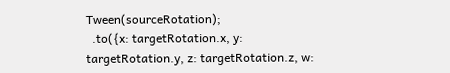Tween(sourceRotation);
  .to({x: targetRotation.x, y: targetRotation.y, z: targetRotation.z, w: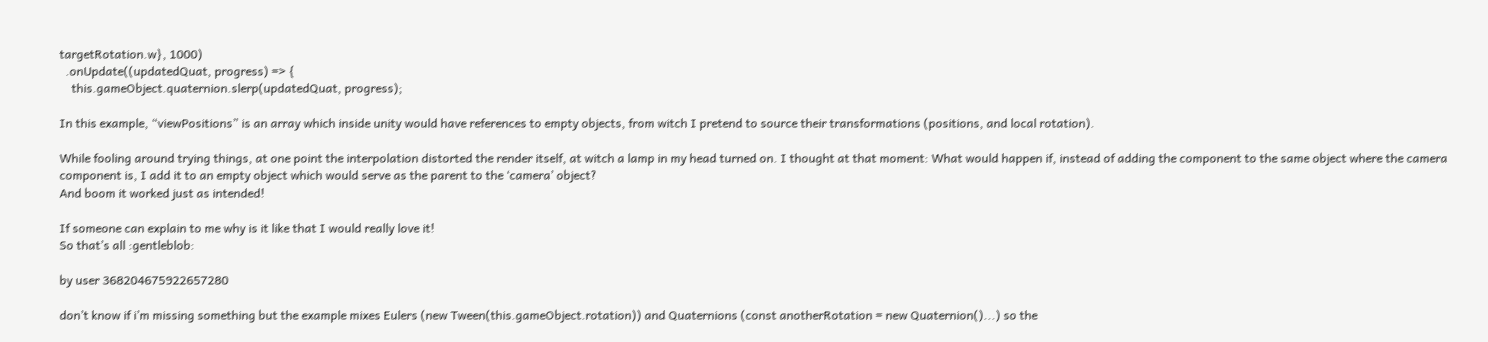targetRotation.w}, 1000)
  .onUpdate((updatedQuat, progress) => {
    this.gameObject.quaternion.slerp(updatedQuat, progress);

In this example, “viewPositions” is an array which inside unity would have references to empty objects, from witch I pretend to source their transformations (positions, and local rotation).

While fooling around trying things, at one point the interpolation distorted the render itself, at witch a lamp in my head turned on. I thought at that moment: What would happen if, instead of adding the component to the same object where the camera component is, I add it to an empty object which would serve as the parent to the ‘camera’ object?
And boom it worked just as intended!

If someone can explain to me why is it like that I would really love it!
So that’s all :gentleblob:

by user 368204675922657280

don’t know if i’m missing something but the example mixes Eulers (new Tween(this.gameObject.rotation)) and Quaternions (const anotherRotation = new Quaternion()...) so the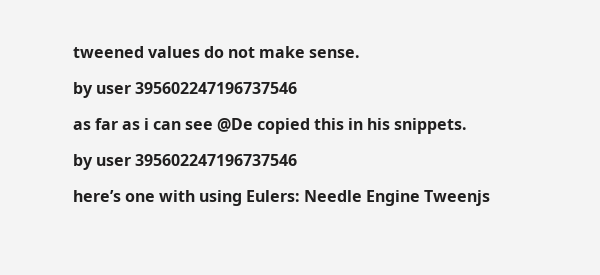tweened values do not make sense.

by user 395602247196737546

as far as i can see @De copied this in his snippets.

by user 395602247196737546

here’s one with using Eulers: Needle Engine Tweenjs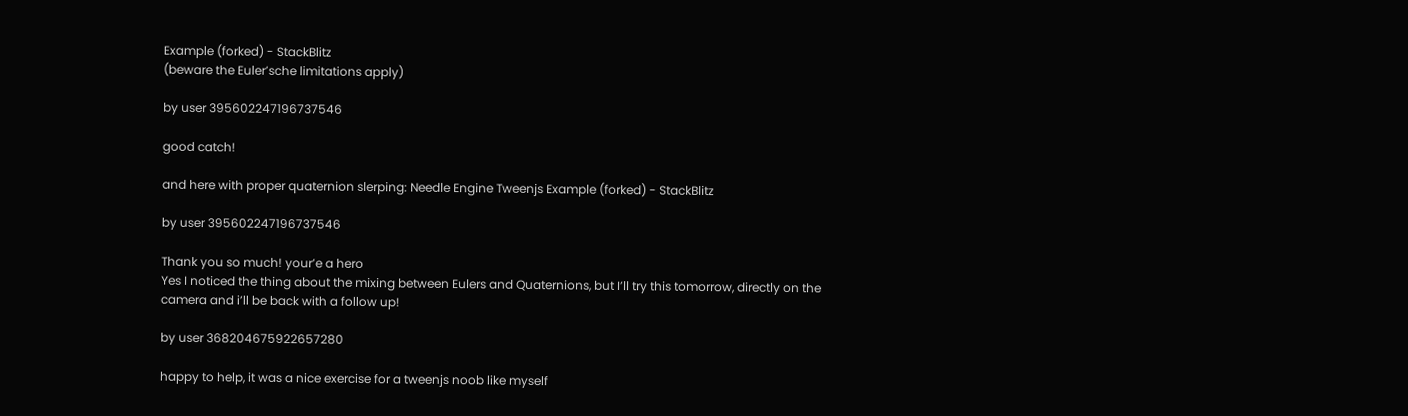Example (forked) - StackBlitz
(beware the Euler’sche limitations apply)

by user 395602247196737546

good catch!

and here with proper quaternion slerping: Needle Engine Tweenjs Example (forked) - StackBlitz

by user 395602247196737546

Thank you so much! your’e a hero
Yes I noticed the thing about the mixing between Eulers and Quaternions, but I’ll try this tomorrow, directly on the camera and i’ll be back with a follow up!

by user 368204675922657280

happy to help, it was a nice exercise for a tweenjs noob like myself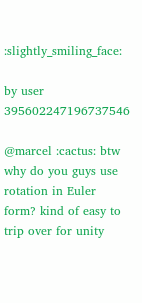:slightly_smiling_face:

by user 395602247196737546

@marcel :cactus: btw why do you guys use rotation in Euler form? kind of easy to trip over for unity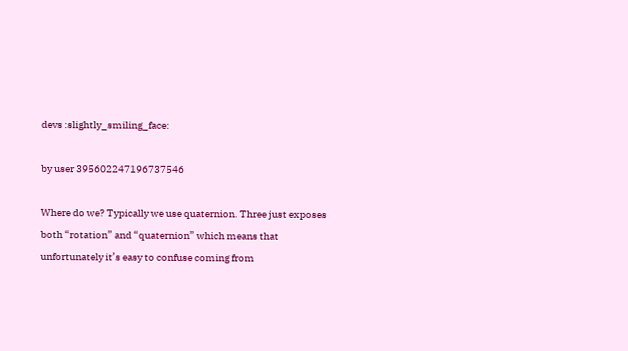devs :slightly_smiling_face:

by user 395602247196737546

Where do we? Typically we use quaternion. Three just exposes both “rotation” and “quaternion” which means that unfortunately it’s easy to confuse coming from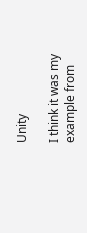Unity

I think it was my example from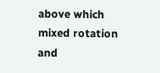above which mixed rotation and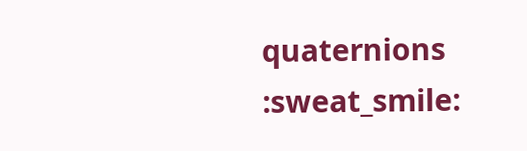quaternions :sweat_smile: